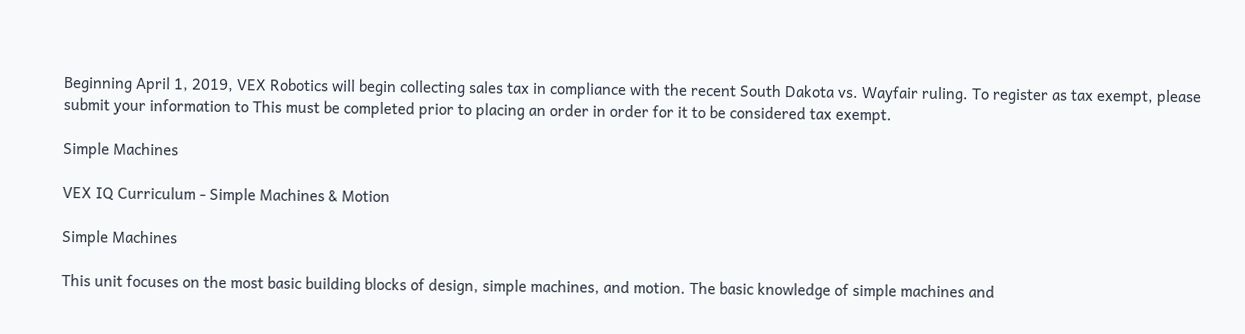Beginning April 1, 2019, VEX Robotics will begin collecting sales tax in compliance with the recent South Dakota vs. Wayfair ruling. To register as tax exempt, please submit your information to This must be completed prior to placing an order in order for it to be considered tax exempt.

Simple Machines

VEX IQ Curriculum - Simple Machines & Motion

Simple Machines

This unit focuses on the most basic building blocks of design, simple machines, and motion. The basic knowledge of simple machines and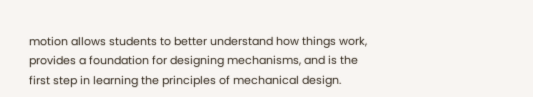motion allows students to better understand how things work, provides a foundation for designing mechanisms, and is the first step in learning the principles of mechanical design.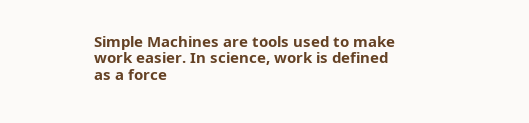Simple Machines are tools used to make work easier. In science, work is defined as a force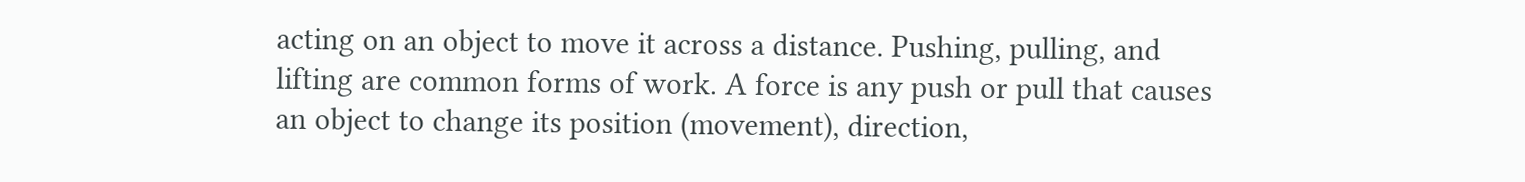acting on an object to move it across a distance. Pushing, pulling, and lifting are common forms of work. A force is any push or pull that causes an object to change its position (movement), direction,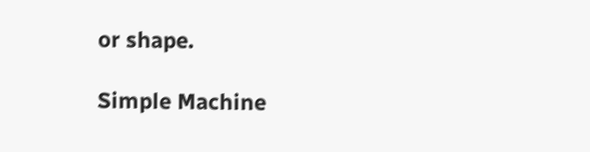or shape.

Simple Machine